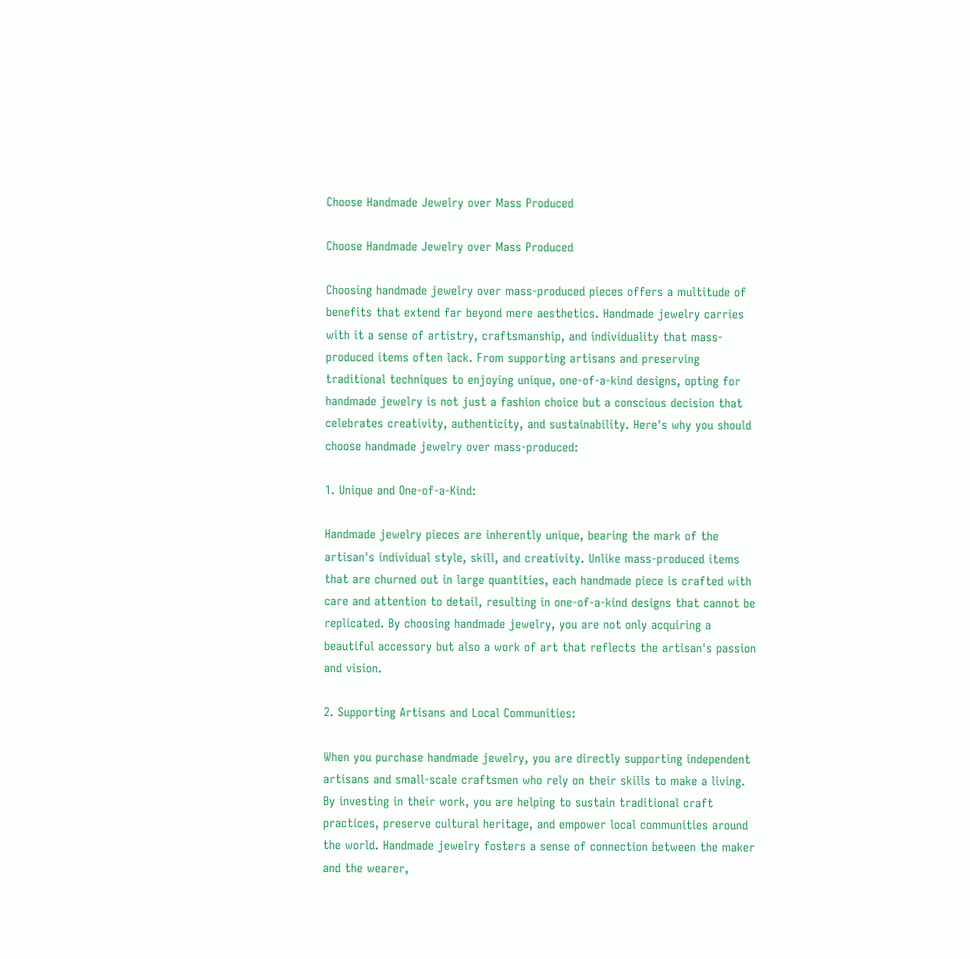Choose Handmade Jewelry over Mass Produced

Choose Handmade Jewelry over Mass Produced

Choosing handmade jewelry over mass-produced pieces offers a multitude of benefits that extend far beyond mere aesthetics. Handmade jewelry carries with it a sense of artistry, craftsmanship, and individuality that mass-produced items often lack. From supporting artisans and preserving traditional techniques to enjoying unique, one-of-a-kind designs, opting for handmade jewelry is not just a fashion choice but a conscious decision that celebrates creativity, authenticity, and sustainability. Here's why you should choose handmade jewelry over mass-produced:

1. Unique and One-of-a-Kind:

Handmade jewelry pieces are inherently unique, bearing the mark of the artisan's individual style, skill, and creativity. Unlike mass-produced items that are churned out in large quantities, each handmade piece is crafted with care and attention to detail, resulting in one-of-a-kind designs that cannot be replicated. By choosing handmade jewelry, you are not only acquiring a beautiful accessory but also a work of art that reflects the artisan's passion and vision.

2. Supporting Artisans and Local Communities:

When you purchase handmade jewelry, you are directly supporting independent artisans and small-scale craftsmen who rely on their skills to make a living. By investing in their work, you are helping to sustain traditional craft practices, preserve cultural heritage, and empower local communities around the world. Handmade jewelry fosters a sense of connection between the maker and the wearer,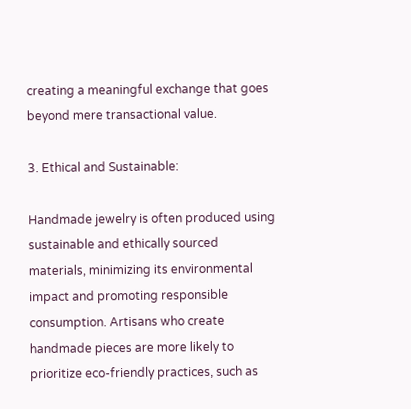creating a meaningful exchange that goes beyond mere transactional value.

3. Ethical and Sustainable:

Handmade jewelry is often produced using sustainable and ethically sourced materials, minimizing its environmental impact and promoting responsible consumption. Artisans who create handmade pieces are more likely to prioritize eco-friendly practices, such as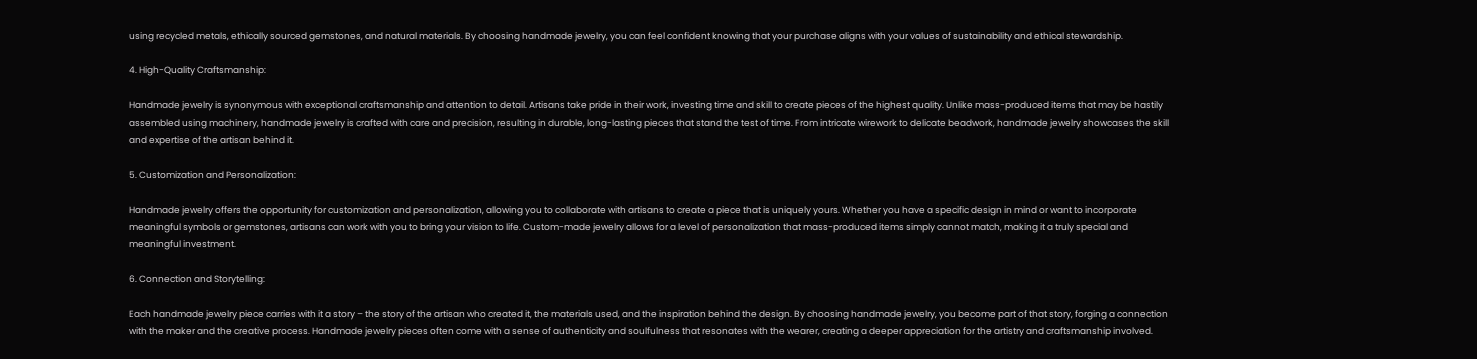using recycled metals, ethically sourced gemstones, and natural materials. By choosing handmade jewelry, you can feel confident knowing that your purchase aligns with your values of sustainability and ethical stewardship.

4. High-Quality Craftsmanship:

Handmade jewelry is synonymous with exceptional craftsmanship and attention to detail. Artisans take pride in their work, investing time and skill to create pieces of the highest quality. Unlike mass-produced items that may be hastily assembled using machinery, handmade jewelry is crafted with care and precision, resulting in durable, long-lasting pieces that stand the test of time. From intricate wirework to delicate beadwork, handmade jewelry showcases the skill and expertise of the artisan behind it.

5. Customization and Personalization:

Handmade jewelry offers the opportunity for customization and personalization, allowing you to collaborate with artisans to create a piece that is uniquely yours. Whether you have a specific design in mind or want to incorporate meaningful symbols or gemstones, artisans can work with you to bring your vision to life. Custom-made jewelry allows for a level of personalization that mass-produced items simply cannot match, making it a truly special and meaningful investment.

6. Connection and Storytelling:

Each handmade jewelry piece carries with it a story – the story of the artisan who created it, the materials used, and the inspiration behind the design. By choosing handmade jewelry, you become part of that story, forging a connection with the maker and the creative process. Handmade jewelry pieces often come with a sense of authenticity and soulfulness that resonates with the wearer, creating a deeper appreciation for the artistry and craftsmanship involved.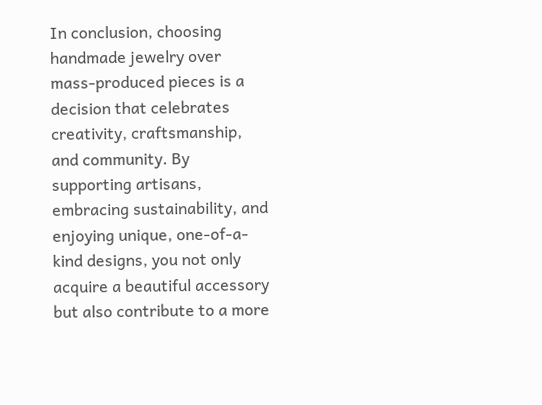In conclusion, choosing handmade jewelry over mass-produced pieces is a decision that celebrates creativity, craftsmanship, and community. By supporting artisans, embracing sustainability, and enjoying unique, one-of-a-kind designs, you not only acquire a beautiful accessory but also contribute to a more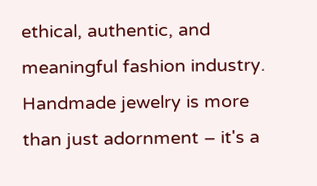ethical, authentic, and meaningful fashion industry. Handmade jewelry is more than just adornment – it's a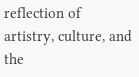reflection of artistry, culture, and the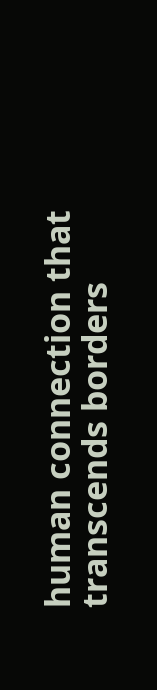human connection that transcends borders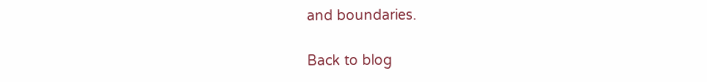and boundaries.

Back to blog